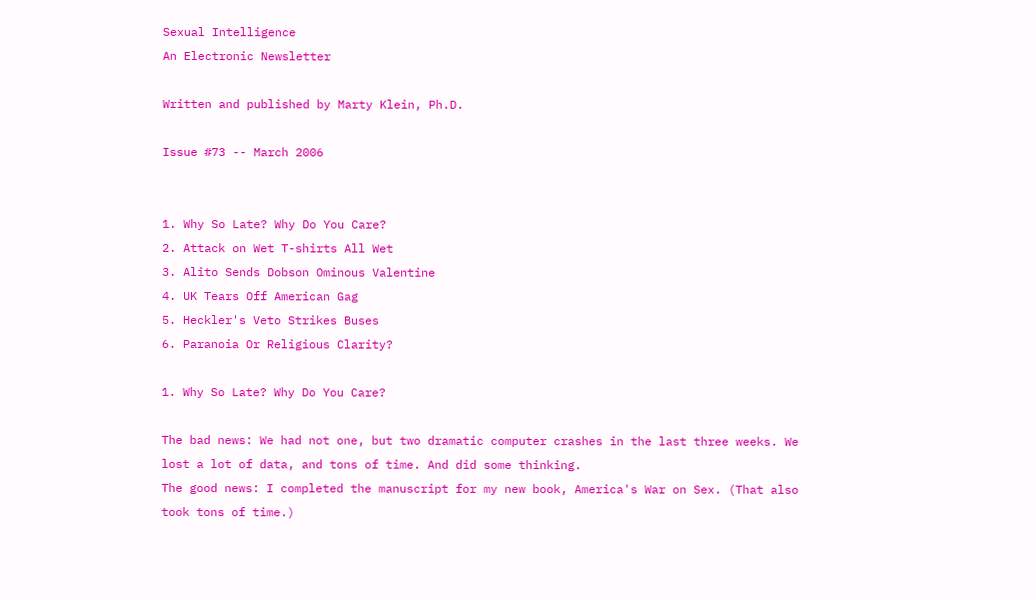Sexual Intelligence
An Electronic Newsletter

Written and published by Marty Klein, Ph.D.

Issue #73 -- March 2006


1. Why So Late? Why Do You Care?
2. Attack on Wet T-shirts All Wet
3. Alito Sends Dobson Ominous Valentine
4. UK Tears Off American Gag
5. Heckler's Veto Strikes Buses
6. Paranoia Or Religious Clarity?

1. Why So Late? Why Do You Care?

The bad news: We had not one, but two dramatic computer crashes in the last three weeks. We lost a lot of data, and tons of time. And did some thinking.
The good news: I completed the manuscript for my new book, America's War on Sex. (That also took tons of time.)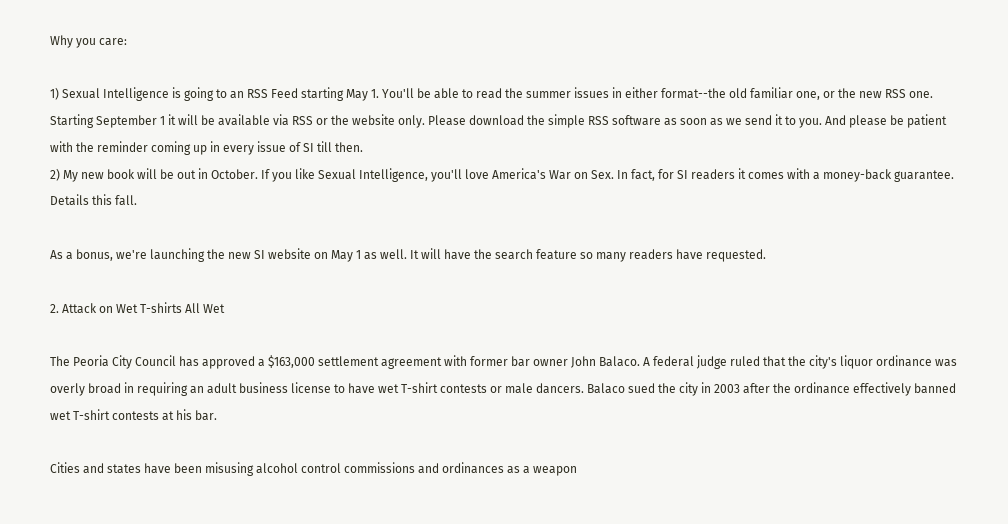Why you care:

1) Sexual Intelligence is going to an RSS Feed starting May 1. You'll be able to read the summer issues in either format--the old familiar one, or the new RSS one. Starting September 1 it will be available via RSS or the website only. Please download the simple RSS software as soon as we send it to you. And please be patient with the reminder coming up in every issue of SI till then.
2) My new book will be out in October. If you like Sexual Intelligence, you'll love America's War on Sex. In fact, for SI readers it comes with a money-back guarantee. Details this fall.

As a bonus, we're launching the new SI website on May 1 as well. It will have the search feature so many readers have requested.

2. Attack on Wet T-shirts All Wet

The Peoria City Council has approved a $163,000 settlement agreement with former bar owner John Balaco. A federal judge ruled that the city's liquor ordinance was overly broad in requiring an adult business license to have wet T-shirt contests or male dancers. Balaco sued the city in 2003 after the ordinance effectively banned wet T-shirt contests at his bar.

Cities and states have been misusing alcohol control commissions and ordinances as a weapon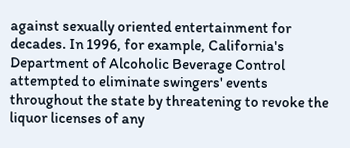against sexually oriented entertainment for decades. In 1996, for example, California's Department of Alcoholic Beverage Control attempted to eliminate swingers' events throughout the state by threatening to revoke the liquor licenses of any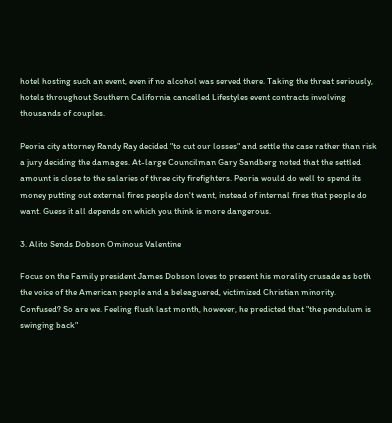hotel hosting such an event, even if no alcohol was served there. Taking the threat seriously, hotels throughout Southern California cancelled Lifestyles event contracts involving thousands of couples.

Peoria city attorney Randy Ray decided "to cut our losses" and settle the case rather than risk a jury deciding the damages. At-large Councilman Gary Sandberg noted that the settled amount is close to the salaries of three city firefighters. Peoria would do well to spend its money putting out external fires people don't want, instead of internal fires that people do want. Guess it all depends on which you think is more dangerous.

3. Alito Sends Dobson Ominous Valentine

Focus on the Family president James Dobson loves to present his morality crusade as both the voice of the American people and a beleaguered, victimized Christian minority. Confused? So are we. Feeling flush last month, however, he predicted that "the pendulum is swinging back"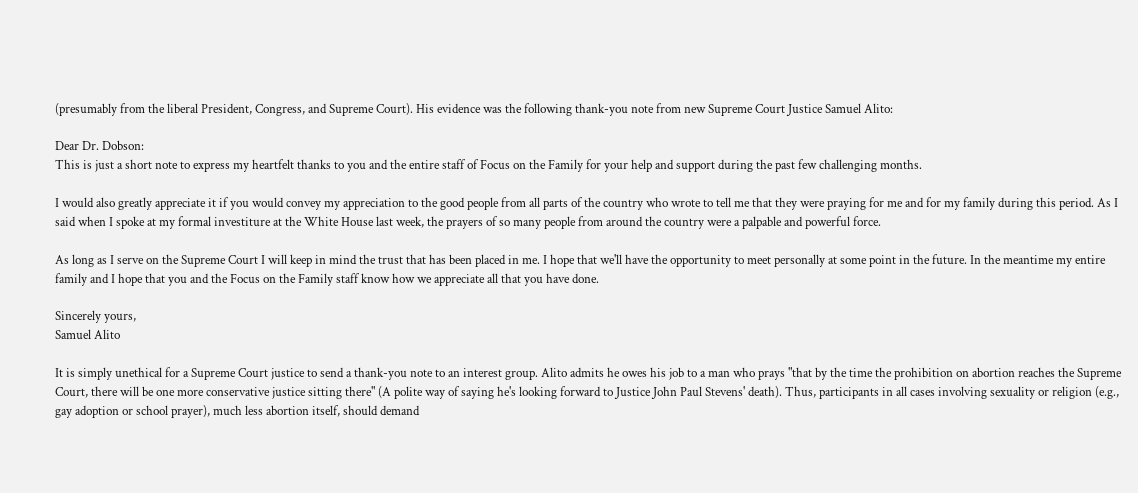(presumably from the liberal President, Congress, and Supreme Court). His evidence was the following thank-you note from new Supreme Court Justice Samuel Alito:

Dear Dr. Dobson:
This is just a short note to express my heartfelt thanks to you and the entire staff of Focus on the Family for your help and support during the past few challenging months.

I would also greatly appreciate it if you would convey my appreciation to the good people from all parts of the country who wrote to tell me that they were praying for me and for my family during this period. As I said when I spoke at my formal investiture at the White House last week, the prayers of so many people from around the country were a palpable and powerful force.

As long as I serve on the Supreme Court I will keep in mind the trust that has been placed in me. I hope that we'll have the opportunity to meet personally at some point in the future. In the meantime my entire family and I hope that you and the Focus on the Family staff know how we appreciate all that you have done.

Sincerely yours,
Samuel Alito

It is simply unethical for a Supreme Court justice to send a thank-you note to an interest group. Alito admits he owes his job to a man who prays "that by the time the prohibition on abortion reaches the Supreme Court, there will be one more conservative justice sitting there" (A polite way of saying he's looking forward to Justice John Paul Stevens' death). Thus, participants in all cases involving sexuality or religion (e.g., gay adoption or school prayer), much less abortion itself, should demand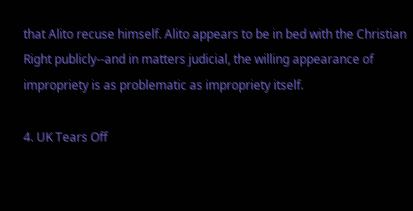that Alito recuse himself. Alito appears to be in bed with the Christian Right publicly--and in matters judicial, the willing appearance of impropriety is as problematic as impropriety itself.

4. UK Tears Off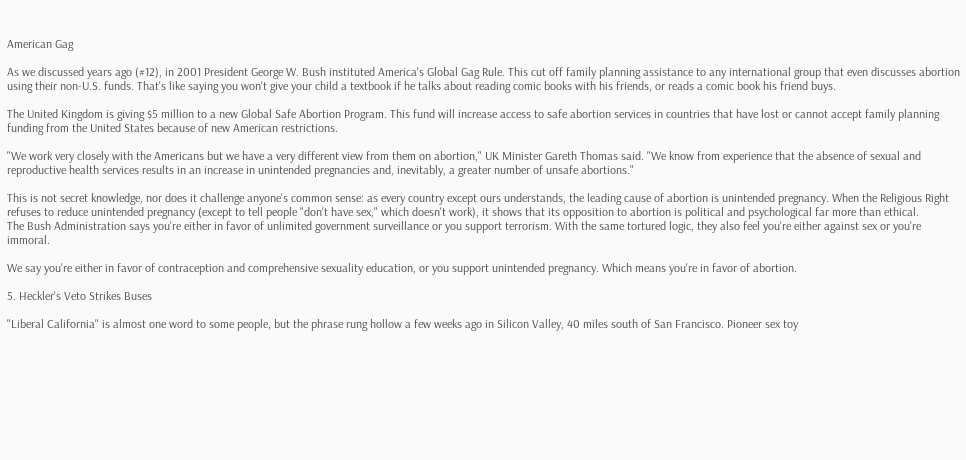American Gag

As we discussed years ago (#12), in 2001 President George W. Bush instituted America's Global Gag Rule. This cut off family planning assistance to any international group that even discusses abortion using their non-U.S. funds. That's like saying you won't give your child a textbook if he talks about reading comic books with his friends, or reads a comic book his friend buys.

The United Kingdom is giving $5 million to a new Global Safe Abortion Program. This fund will increase access to safe abortion services in countries that have lost or cannot accept family planning funding from the United States because of new American restrictions.

"We work very closely with the Americans but we have a very different view from them on abortion," UK Minister Gareth Thomas said. "We know from experience that the absence of sexual and reproductive health services results in an increase in unintended pregnancies and, inevitably, a greater number of unsafe abortions."

This is not secret knowledge, nor does it challenge anyone's common sense: as every country except ours understands, the leading cause of abortion is unintended pregnancy. When the Religious Right refuses to reduce unintended pregnancy (except to tell people "don't have sex," which doesn't work), it shows that its opposition to abortion is political and psychological far more than ethical.
The Bush Administration says you're either in favor of unlimited government surveillance or you support terrorism. With the same tortured logic, they also feel you're either against sex or you're immoral.

We say you're either in favor of contraception and comprehensive sexuality education, or you support unintended pregnancy. Which means you're in favor of abortion.

5. Heckler's Veto Strikes Buses

"Liberal California" is almost one word to some people, but the phrase rung hollow a few weeks ago in Silicon Valley, 40 miles south of San Francisco. Pioneer sex toy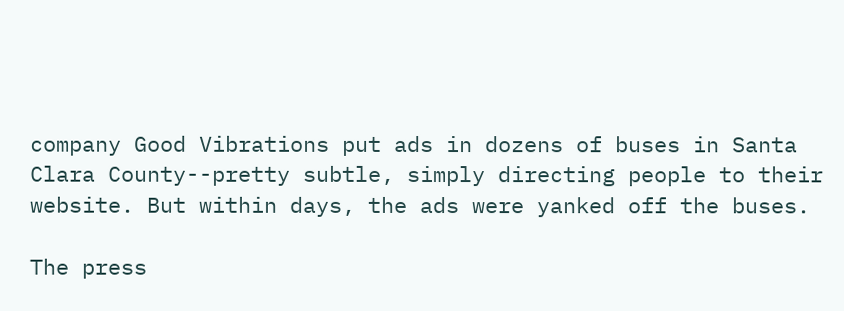company Good Vibrations put ads in dozens of buses in Santa Clara County--pretty subtle, simply directing people to their website. But within days, the ads were yanked off the buses.

The press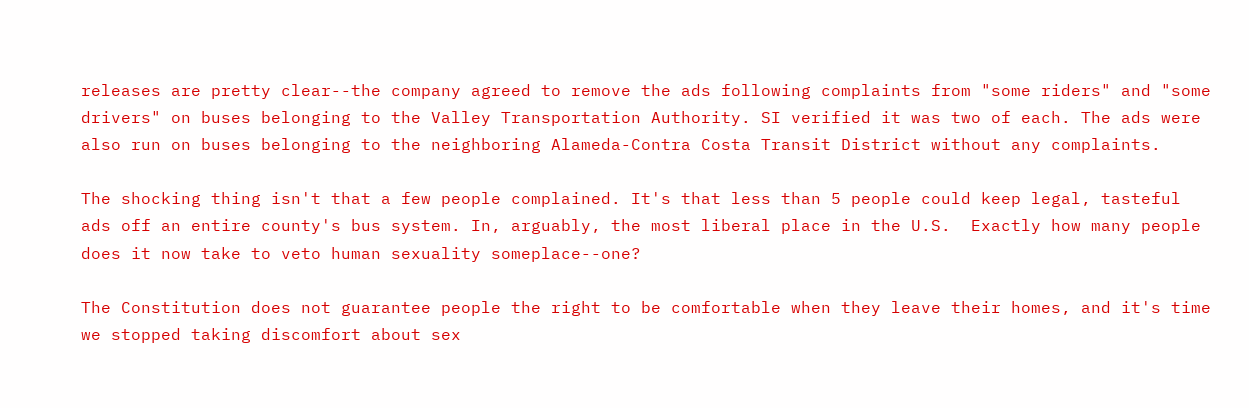releases are pretty clear--the company agreed to remove the ads following complaints from "some riders" and "some drivers" on buses belonging to the Valley Transportation Authority. SI verified it was two of each. The ads were also run on buses belonging to the neighboring Alameda-Contra Costa Transit District without any complaints.

The shocking thing isn't that a few people complained. It's that less than 5 people could keep legal, tasteful ads off an entire county's bus system. In, arguably, the most liberal place in the U.S.  Exactly how many people does it now take to veto human sexuality someplace--one?

The Constitution does not guarantee people the right to be comfortable when they leave their homes, and it's time we stopped taking discomfort about sex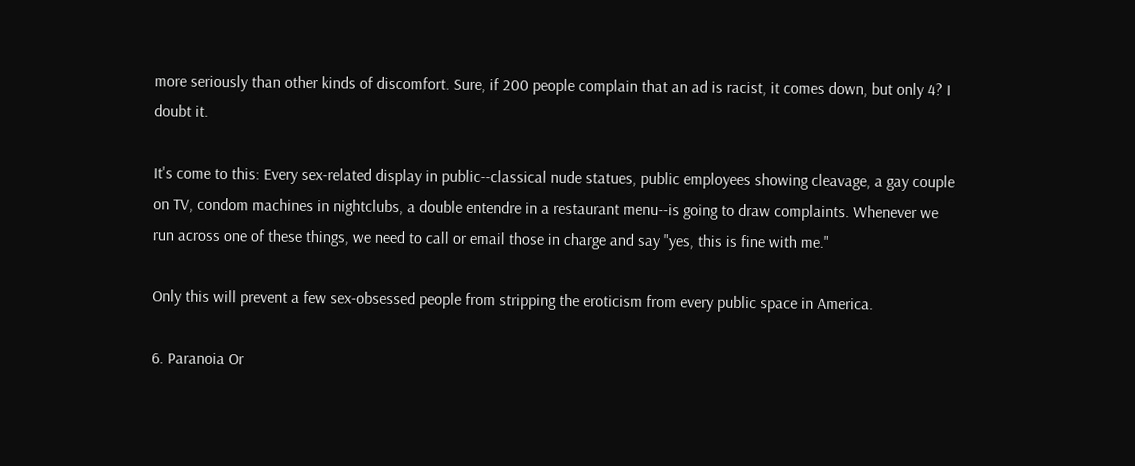more seriously than other kinds of discomfort. Sure, if 200 people complain that an ad is racist, it comes down, but only 4? I doubt it.

It's come to this: Every sex-related display in public--classical nude statues, public employees showing cleavage, a gay couple on TV, condom machines in nightclubs, a double entendre in a restaurant menu--is going to draw complaints. Whenever we run across one of these things, we need to call or email those in charge and say "yes, this is fine with me."

Only this will prevent a few sex-obsessed people from stripping the eroticism from every public space in America.

6. Paranoia Or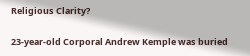Religious Clarity?

23-year-old Corporal Andrew Kemple was buried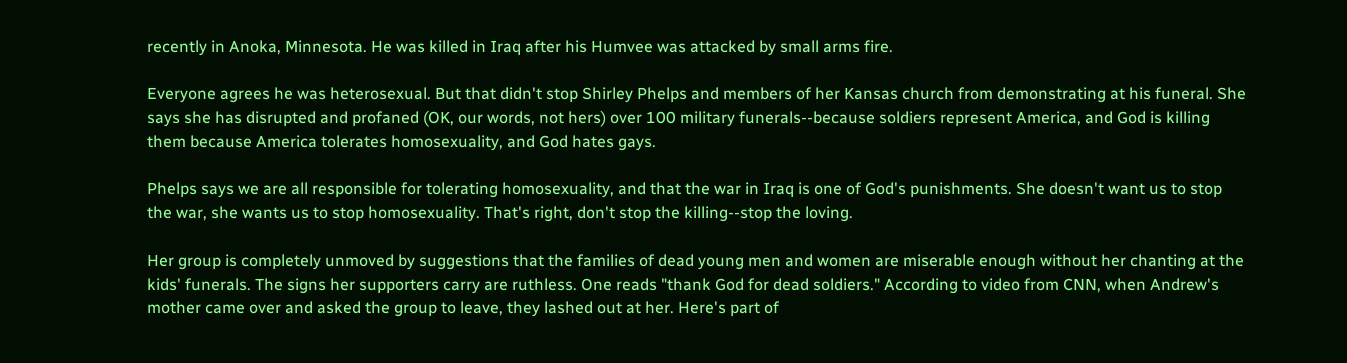recently in Anoka, Minnesota. He was killed in Iraq after his Humvee was attacked by small arms fire.

Everyone agrees he was heterosexual. But that didn't stop Shirley Phelps and members of her Kansas church from demonstrating at his funeral. She says she has disrupted and profaned (OK, our words, not hers) over 100 military funerals--because soldiers represent America, and God is killing them because America tolerates homosexuality, and God hates gays.

Phelps says we are all responsible for tolerating homosexuality, and that the war in Iraq is one of God's punishments. She doesn't want us to stop the war, she wants us to stop homosexuality. That's right, don't stop the killing--stop the loving.

Her group is completely unmoved by suggestions that the families of dead young men and women are miserable enough without her chanting at the kids' funerals. The signs her supporters carry are ruthless. One reads "thank God for dead soldiers." According to video from CNN, when Andrew's mother came over and asked the group to leave, they lashed out at her. Here's part of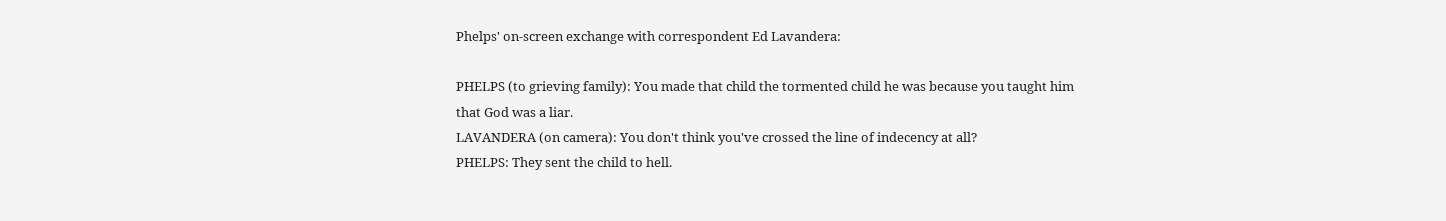Phelps' on-screen exchange with correspondent Ed Lavandera:

PHELPS (to grieving family): You made that child the tormented child he was because you taught him that God was a liar.
LAVANDERA (on camera): You don't think you've crossed the line of indecency at all?
PHELPS: They sent the child to hell.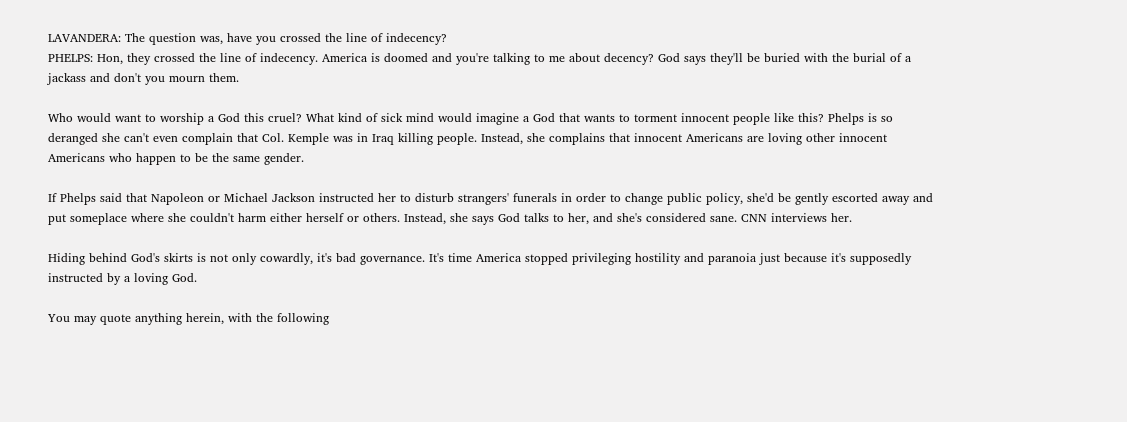LAVANDERA: The question was, have you crossed the line of indecency?
PHELPS: Hon, they crossed the line of indecency. America is doomed and you're talking to me about decency? God says they'll be buried with the burial of a jackass and don't you mourn them.

Who would want to worship a God this cruel? What kind of sick mind would imagine a God that wants to torment innocent people like this? Phelps is so deranged she can't even complain that Col. Kemple was in Iraq killing people. Instead, she complains that innocent Americans are loving other innocent Americans who happen to be the same gender.

If Phelps said that Napoleon or Michael Jackson instructed her to disturb strangers' funerals in order to change public policy, she'd be gently escorted away and put someplace where she couldn't harm either herself or others. Instead, she says God talks to her, and she's considered sane. CNN interviews her.

Hiding behind God's skirts is not only cowardly, it's bad governance. It's time America stopped privileging hostility and paranoia just because it's supposedly instructed by a loving God.

You may quote anything herein, with the following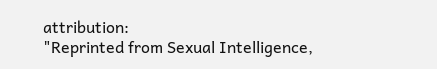attribution:
"Reprinted from Sexual Intelligence,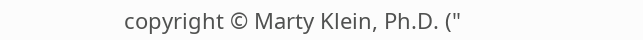copyright © Marty Klein, Ph.D. ("